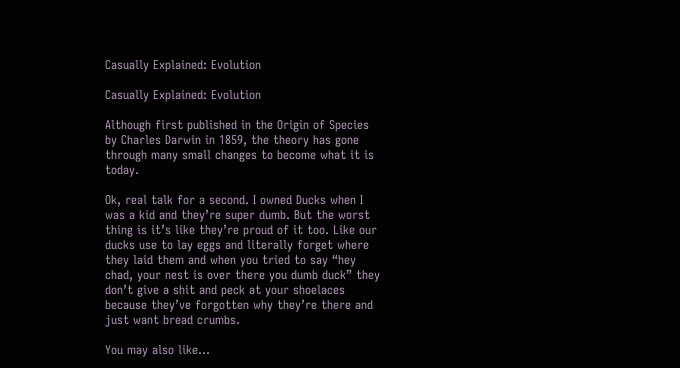Casually Explained: Evolution

Casually Explained: Evolution

Although first published in the Origin of Species by Charles Darwin in 1859, the theory has gone through many small changes to become what it is today.

Ok, real talk for a second. I owned Ducks when I was a kid and they’re super dumb. But the worst thing is it’s like they’re proud of it too. Like our ducks use to lay eggs and literally forget where they laid them and when you tried to say “hey chad, your nest is over there you dumb duck” they don’t give a shit and peck at your shoelaces because they’ve forgotten why they’re there and just want bread crumbs.

You may also like...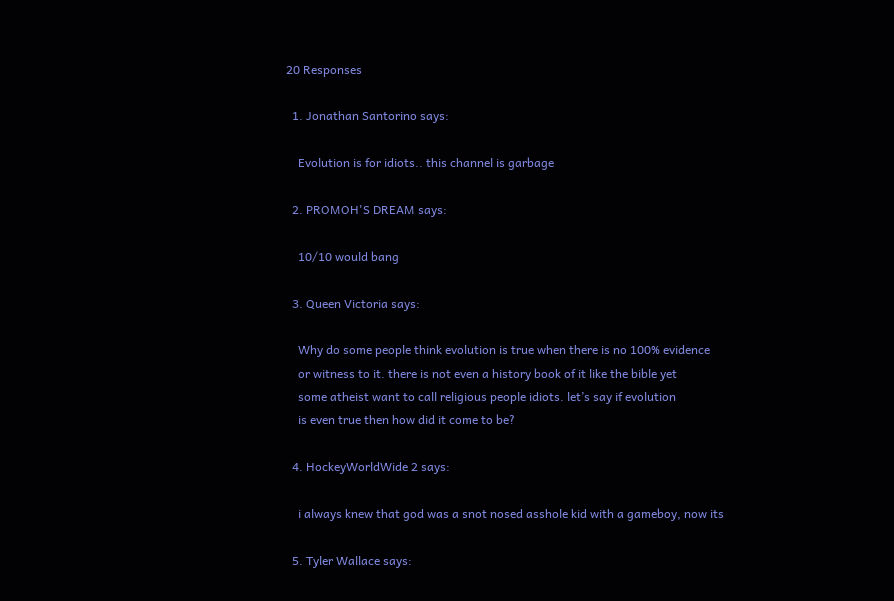20 Responses

  1. Jonathan Santorino says:

    Evolution is for idiots.. this channel is garbage

  2. PROMOH'S DREAM says:

    10/10 would bang

  3. Queen Victoria says:

    Why do some people think evolution is true when there is no 100% evidence
    or witness to it. there is not even a history book of it like the bible yet
    some atheist want to call religious people idiots. let’s say if evolution
    is even true then how did it come to be?

  4. HockeyWorldWide 2 says:

    i always knew that god was a snot nosed asshole kid with a gameboy, now its

  5. Tyler Wallace says: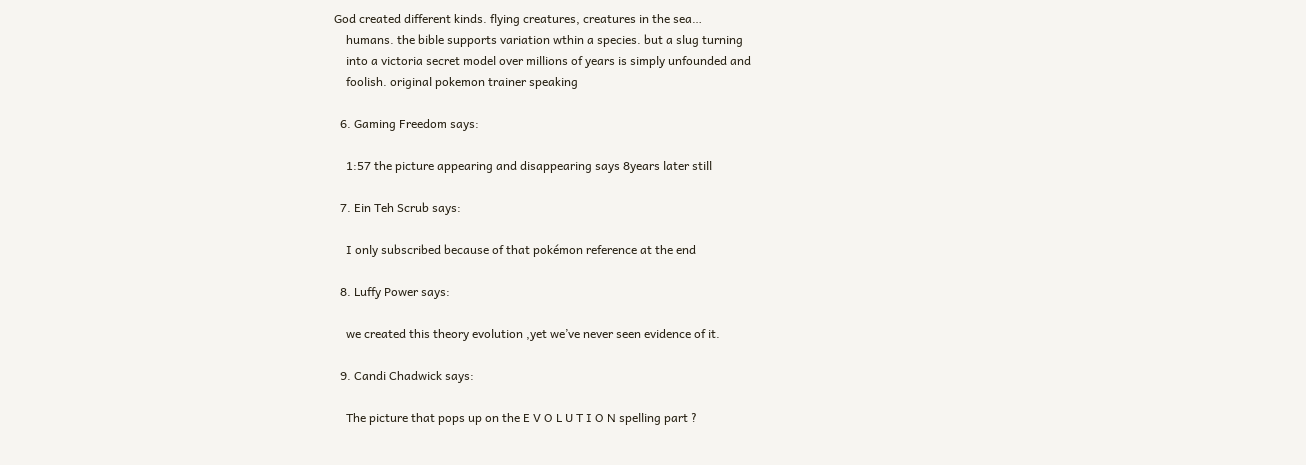God created different kinds. flying creatures, creatures in the sea…
    humans. the bible supports variation wthin a species. but a slug turning
    into a victoria secret model over millions of years is simply unfounded and
    foolish. original pokemon trainer speaking

  6. Gaming Freedom says:

    1:57 the picture appearing and disappearing says 8years later still

  7. Ein Teh Scrub says:

    I only subscribed because of that pokémon reference at the end

  8. Luffy Power says:

    we created this theory evolution ,yet we’ve never seen evidence of it.

  9. Candi Chadwick says:

    The picture that pops up on the E V O L U T I O N spelling part ?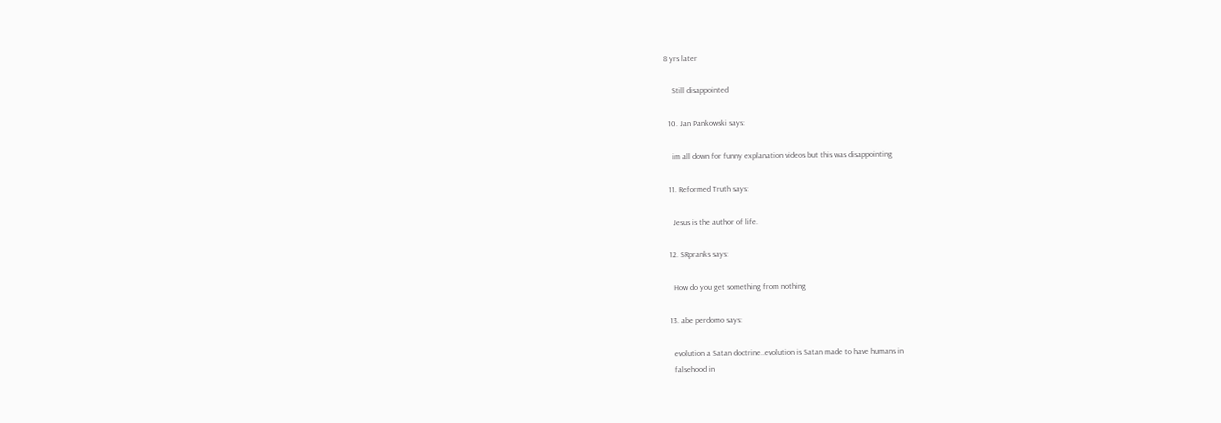8 yrs later

    Still disappointed

  10. Jan Pankowski says:

    im all down for funny explanation videos but this was disappointing

  11. Reformed Truth says:

    Jesus is the author of life.

  12. SRpranks says:

    How do you get something from nothing

  13. abe perdomo says:

    evolution a Satan doctrine..evolution is Satan made to have humans in
    falsehood in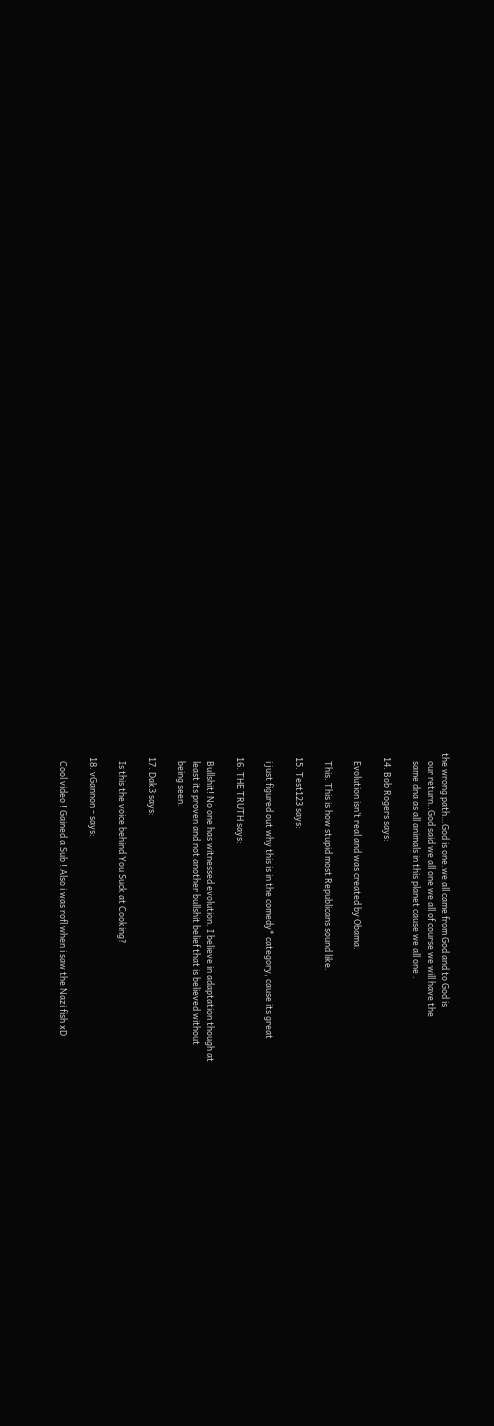the wrong path…God is one.we all came from God and to God is
    our return..God said we all one we all of course we will have the
    same dna as all animals in this planet cause we all one .

  14. Bob Rogers says:

    Evolution isn’t real and was created by Obama.

    This. This is how stupid most Republicans sound like.

  15. Test123 says:

    i just figured out why this is in the comedy* category, cause its great

  16. THE TRUTH says:

    Bullshit! No one has witnessed evolution. I believe in adaptation though at
    least its proven and not another bullshit belief that is believed without
    being seen.

  17. Dak3 says:

    Is this the voice behind You Suck at Cooking?

  18. vGannon - says:

    Cool video ! Gained a Sub ! Also i was rofl when i saw the Nazi fish xD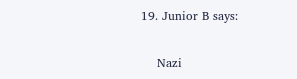19. Junior B says:

    Nazi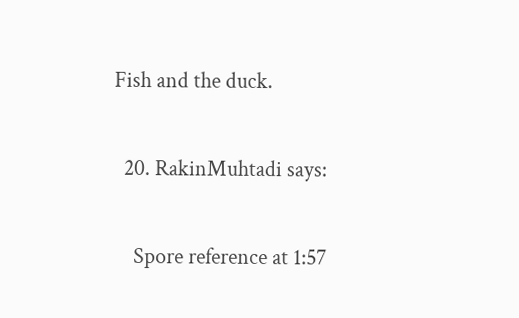Fish and the duck.

  20. RakinMuhtadi says:

    Spore reference at 1:57